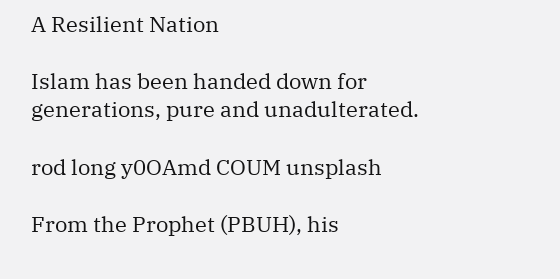A Resilient Nation

Islam has been handed down for generations, pure and unadulterated.

rod long y0OAmd COUM unsplash

From the Prophet (PBUH), his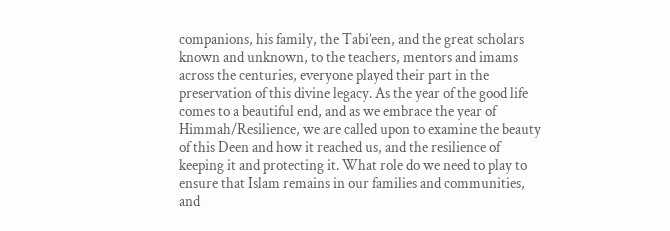companions, his family, the Tabi’een, and the great scholars known and unknown, to the teachers, mentors and imams across the centuries, everyone played their part in the preservation of this divine legacy. As the year of the good life comes to a beautiful end, and as we embrace the year of Himmah/Resilience, we are called upon to examine the beauty of this Deen and how it reached us, and the resilience of keeping it and protecting it. What role do we need to play to ensure that Islam remains in our families and communities, and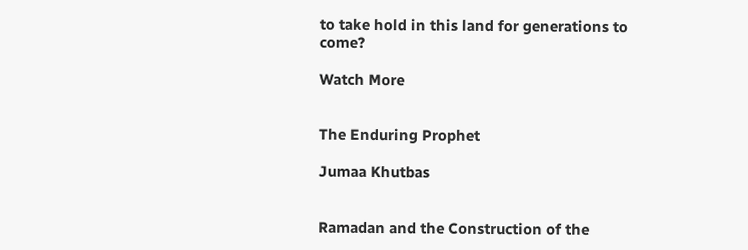to take hold in this land for generations to come?

Watch More


The Enduring Prophet

Jumaa Khutbas


Ramadan and the Construction of the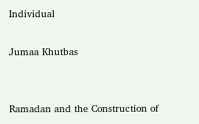Individual

Jumaa Khutbas


Ramadan and the Construction of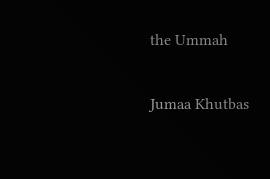the Ummah

Jumaa Khutbas